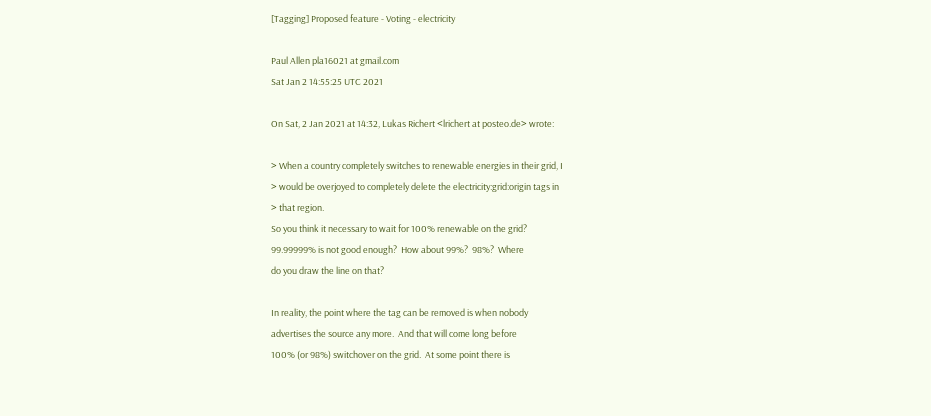[Tagging] Proposed feature - Voting - electricity

Paul Allen pla16021 at gmail.com
Sat Jan 2 14:55:25 UTC 2021

On Sat, 2 Jan 2021 at 14:32, Lukas Richert <lrichert at posteo.de> wrote:

> When a country completely switches to renewable energies in their grid, I
> would be overjoyed to completely delete the electricity:grid:origin tags in
> that region.
So you think it necessary to wait for 100% renewable on the grid?
99.99999% is not good enough?  How about 99%?  98%?  Where
do you draw the line on that?

In reality, the point where the tag can be removed is when nobody
advertises the source any more.  And that will come long before
100% (or 98%) switchover on the grid.  At some point there is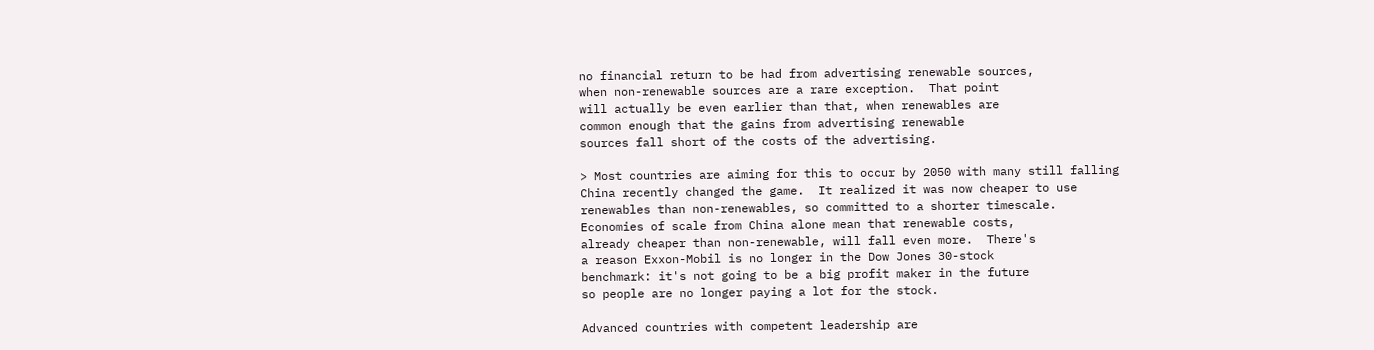no financial return to be had from advertising renewable sources,
when non-renewable sources are a rare exception.  That point
will actually be even earlier than that, when renewables are
common enough that the gains from advertising renewable
sources fall short of the costs of the advertising.

> Most countries are aiming for this to occur by 2050 with many still falling
China recently changed the game.  It realized it was now cheaper to use
renewables than non-renewables, so committed to a shorter timescale.
Economies of scale from China alone mean that renewable costs,
already cheaper than non-renewable, will fall even more.  There's
a reason Exxon-Mobil is no longer in the Dow Jones 30-stock
benchmark: it's not going to be a big profit maker in the future
so people are no longer paying a lot for the stock.

Advanced countries with competent leadership are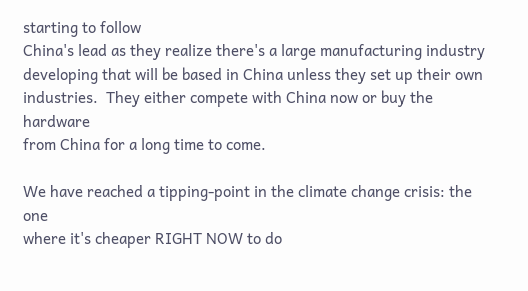starting to follow
China's lead as they realize there's a large manufacturing industry
developing that will be based in China unless they set up their own
industries.  They either compete with China now or buy the hardware
from China for a long time to come.

We have reached a tipping-point in the climate change crisis: the one
where it's cheaper RIGHT NOW to do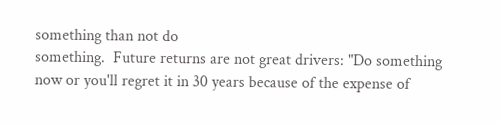something than not do
something.  Future returns are not great drivers: "Do something
now or you'll regret it in 30 years because of the expense of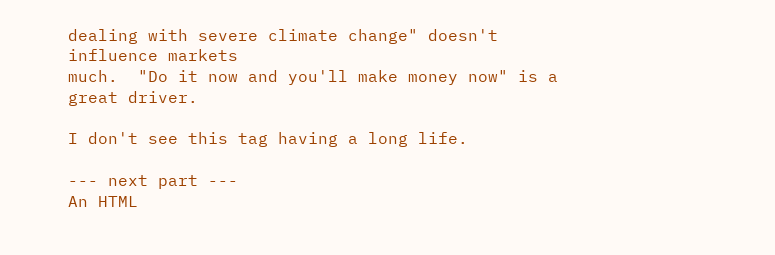dealing with severe climate change" doesn't influence markets
much.  "Do it now and you'll make money now" is a great driver.

I don't see this tag having a long life.

--- next part ---
An HTML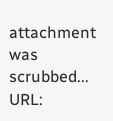attachment was scrubbed...
URL: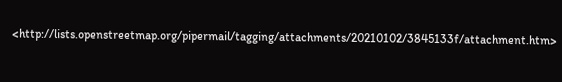<http://lists.openstreetmap.org/pipermail/tagging/attachments/20210102/3845133f/attachment.htm>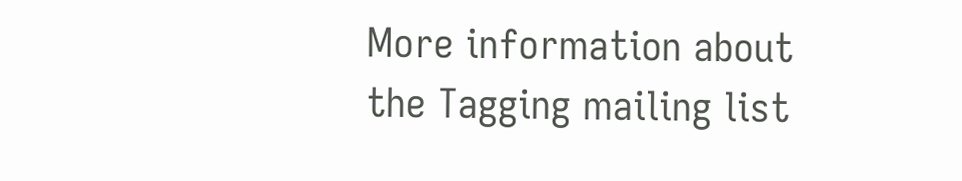More information about the Tagging mailing list